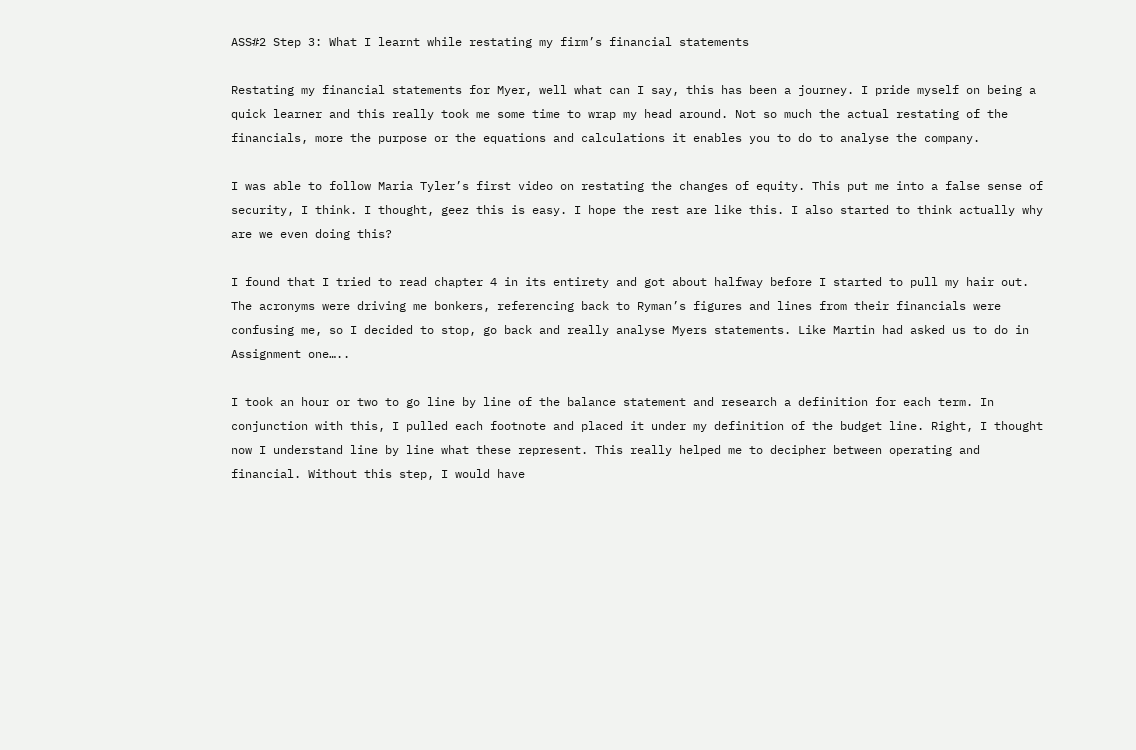ASS#2 Step 3: What I learnt while restating my firm’s financial statements

Restating my financial statements for Myer, well what can I say, this has been a journey. I pride myself on being a quick learner and this really took me some time to wrap my head around. Not so much the actual restating of the financials, more the purpose or the equations and calculations it enables you to do to analyse the company.

I was able to follow Maria Tyler’s first video on restating the changes of equity. This put me into a false sense of security, I think. I thought, geez this is easy. I hope the rest are like this. I also started to think actually why are we even doing this?

I found that I tried to read chapter 4 in its entirety and got about halfway before I started to pull my hair out. The acronyms were driving me bonkers, referencing back to Ryman’s figures and lines from their financials were confusing me, so I decided to stop, go back and really analyse Myers statements. Like Martin had asked us to do in Assignment one…..

I took an hour or two to go line by line of the balance statement and research a definition for each term. In conjunction with this, I pulled each footnote and placed it under my definition of the budget line. Right, I thought now I understand line by line what these represent. This really helped me to decipher between operating and financial. Without this step, I would have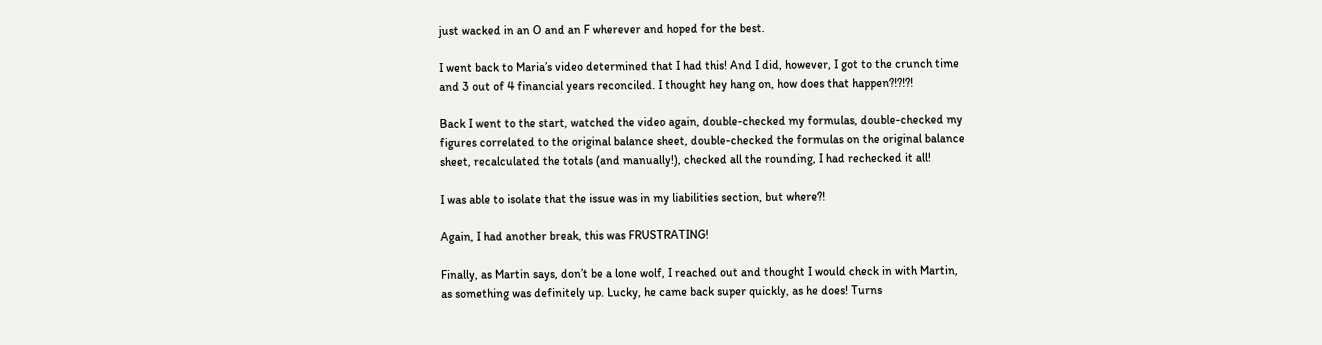just wacked in an O and an F wherever and hoped for the best.

I went back to Maria’s video determined that I had this! And I did, however, I got to the crunch time and 3 out of 4 financial years reconciled. I thought hey hang on, how does that happen?!?!?!

Back I went to the start, watched the video again, double-checked my formulas, double-checked my figures correlated to the original balance sheet, double-checked the formulas on the original balance sheet, recalculated the totals (and manually!), checked all the rounding, I had rechecked it all!

I was able to isolate that the issue was in my liabilities section, but where?!

Again, I had another break, this was FRUSTRATING!

Finally, as Martin says, don’t be a lone wolf, I reached out and thought I would check in with Martin, as something was definitely up. Lucky, he came back super quickly, as he does! Turns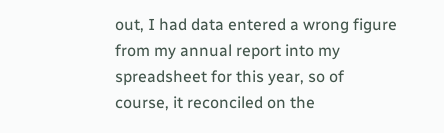out, I had data entered a wrong figure from my annual report into my spreadsheet for this year, so of course, it reconciled on the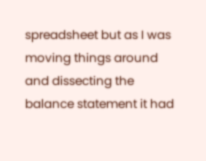spreadsheet but as I was moving things around and dissecting the balance statement it had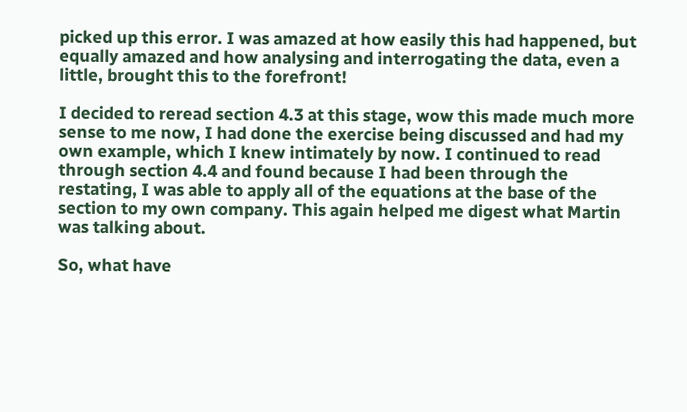picked up this error. I was amazed at how easily this had happened, but equally amazed and how analysing and interrogating the data, even a little, brought this to the forefront!

I decided to reread section 4.3 at this stage, wow this made much more sense to me now, I had done the exercise being discussed and had my own example, which I knew intimately by now. I continued to read through section 4.4 and found because I had been through the restating, I was able to apply all of the equations at the base of the section to my own company. This again helped me digest what Martin was talking about.

So, what have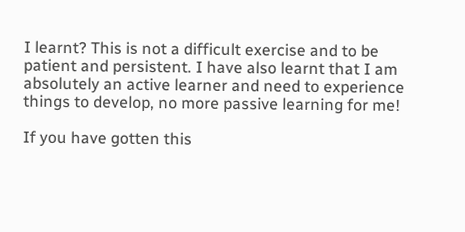I learnt? This is not a difficult exercise and to be patient and persistent. I have also learnt that I am absolutely an active learner and need to experience things to develop, no more passive learning for me!

If you have gotten this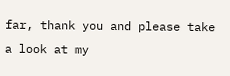far, thank you and please take a look at my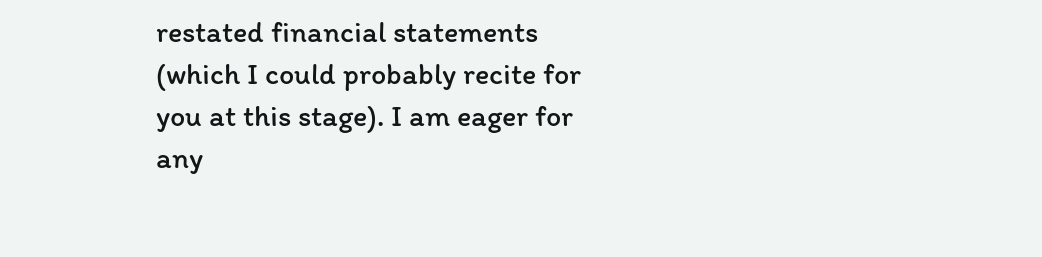restated financial statements (which I could probably recite for you at this stage). I am eager for any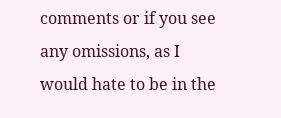comments or if you see any omissions, as I would hate to be in the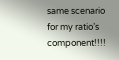same scenario for my ratio’s component!!!!